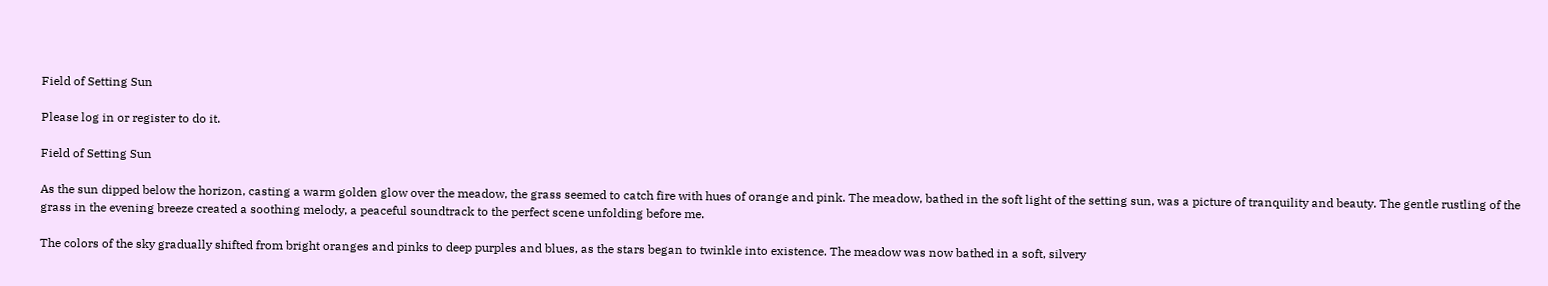Field of Setting Sun

Please log in or register to do it.

Field of Setting Sun

As the sun dipped below the horizon, casting a warm golden glow over the meadow, the grass seemed to catch fire with hues of orange and pink. The meadow, bathed in the soft light of the setting sun, was a picture of tranquility and beauty. The gentle rustling of the grass in the evening breeze created a soothing melody, a peaceful soundtrack to the perfect scene unfolding before me.

The colors of the sky gradually shifted from bright oranges and pinks to deep purples and blues, as the stars began to twinkle into existence. The meadow was now bathed in a soft, silvery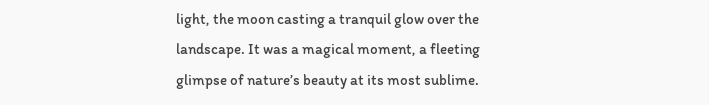light, the moon casting a tranquil glow over the landscape. It was a magical moment, a fleeting glimpse of nature’s beauty at its most sublime.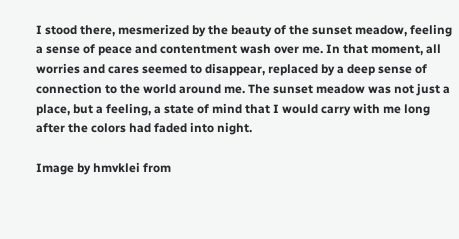I stood there, mesmerized by the beauty of the sunset meadow, feeling a sense of peace and contentment wash over me. In that moment, all worries and cares seemed to disappear, replaced by a deep sense of connection to the world around me. The sunset meadow was not just a place, but a feeling, a state of mind that I would carry with me long after the colors had faded into night.

Image by hmvklei from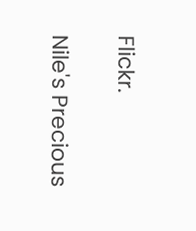Flickr.

Nile's Precious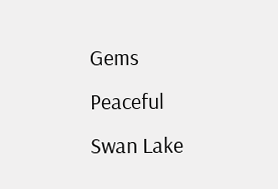Gems
Peaceful Swan Lake